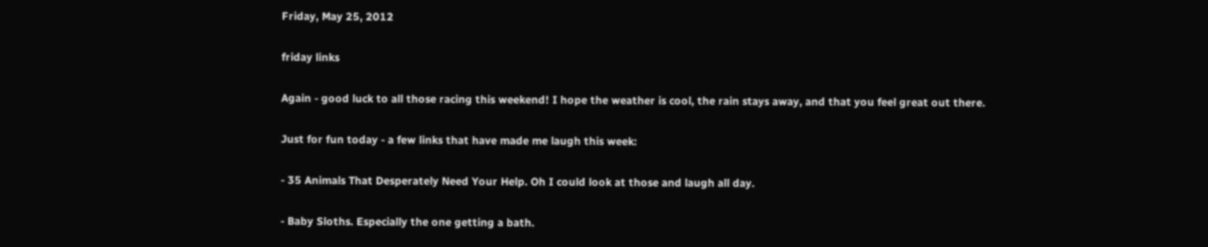Friday, May 25, 2012

friday links

Again - good luck to all those racing this weekend! I hope the weather is cool, the rain stays away, and that you feel great out there.

Just for fun today - a few links that have made me laugh this week:

- 35 Animals That Desperately Need Your Help. Oh I could look at those and laugh all day.

- Baby Sloths. Especially the one getting a bath.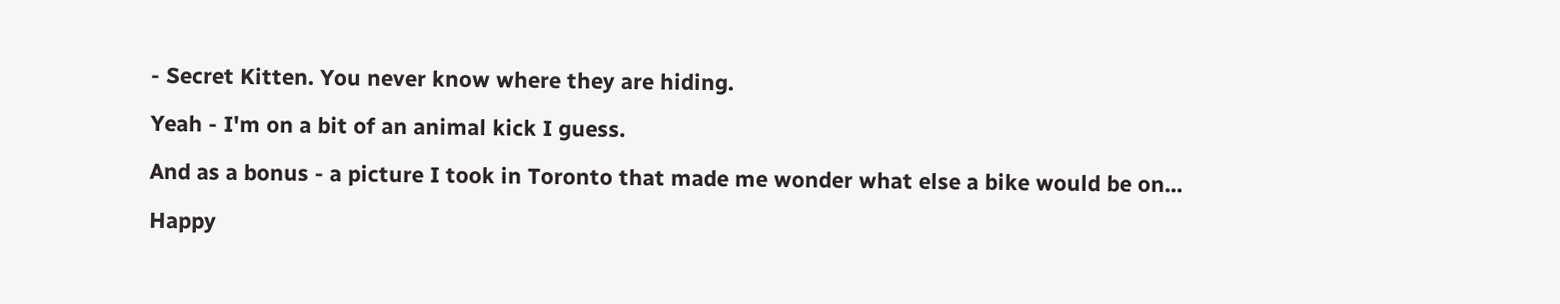- Secret Kitten. You never know where they are hiding.

Yeah - I'm on a bit of an animal kick I guess.

And as a bonus - a picture I took in Toronto that made me wonder what else a bike would be on...

Happy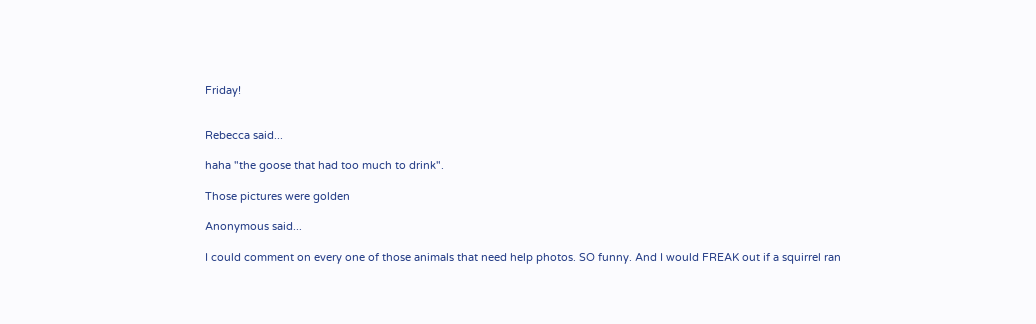Friday!


Rebecca said...

haha "the goose that had too much to drink".

Those pictures were golden

Anonymous said...

I could comment on every one of those animals that need help photos. SO funny. And I would FREAK out if a squirrel ran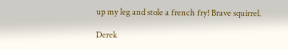up my leg and stole a french fry! Brave squirrel.

Derek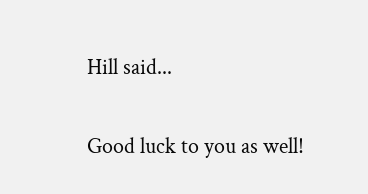Hill said...

Good luck to you as well!